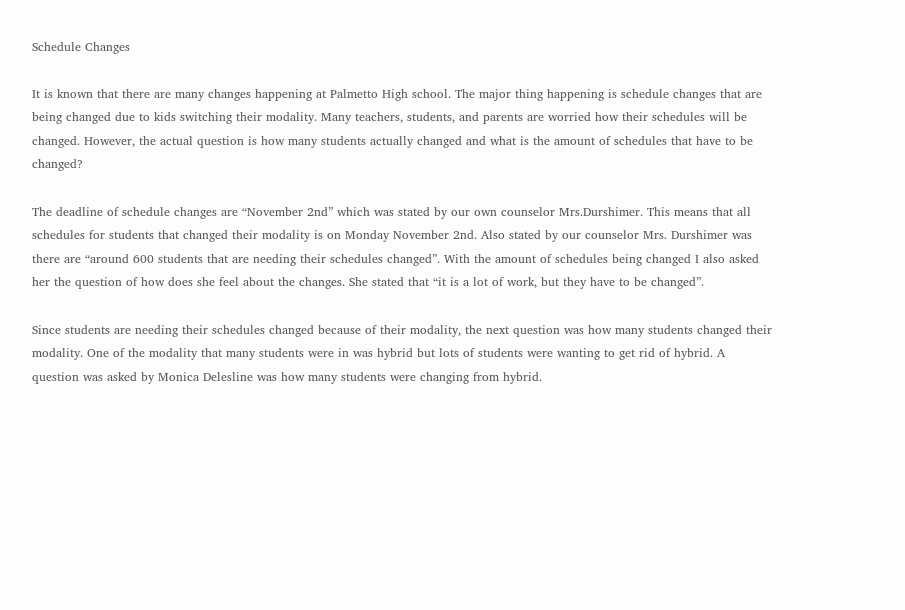Schedule Changes

It is known that there are many changes happening at Palmetto High school. The major thing happening is schedule changes that are being changed due to kids switching their modality. Many teachers, students, and parents are worried how their schedules will be changed. However, the actual question is how many students actually changed and what is the amount of schedules that have to be changed?

The deadline of schedule changes are “November 2nd” which was stated by our own counselor Mrs.Durshimer. This means that all schedules for students that changed their modality is on Monday November 2nd. Also stated by our counselor Mrs. Durshimer was there are “around 600 students that are needing their schedules changed”. With the amount of schedules being changed I also asked her the question of how does she feel about the changes. She stated that “it is a lot of work, but they have to be changed”.

Since students are needing their schedules changed because of their modality, the next question was how many students changed their modality. One of the modality that many students were in was hybrid but lots of students were wanting to get rid of hybrid. A question was asked by Monica Delesline was how many students were changing from hybrid.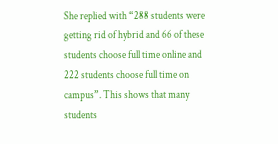She replied with “288 students were getting rid of hybrid and 66 of these students choose full time online and 222 students choose full time on campus”. This shows that many students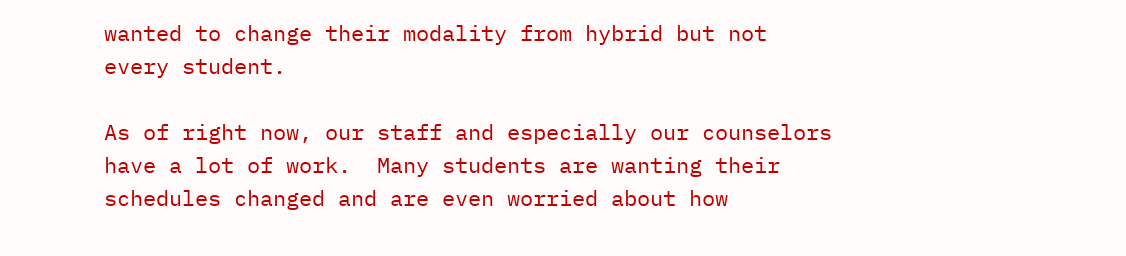wanted to change their modality from hybrid but not every student.

As of right now, our staff and especially our counselors have a lot of work.  Many students are wanting their schedules changed and are even worried about how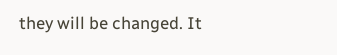they will be changed. It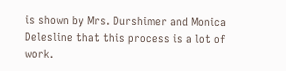is shown by Mrs. Durshimer and Monica Delesline that this process is a lot of work.